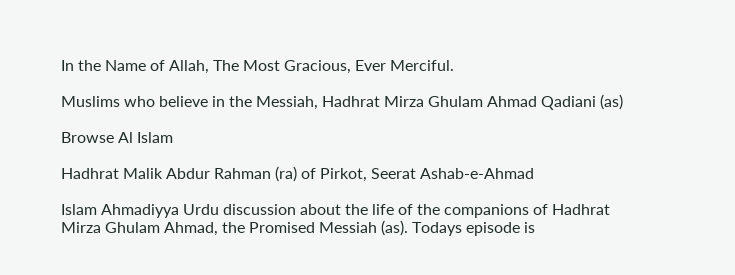In the Name of Allah, The Most Gracious, Ever Merciful.

Muslims who believe in the Messiah, Hadhrat Mirza Ghulam Ahmad Qadiani (as)

Browse Al Islam

Hadhrat Malik Abdur Rahman (ra) of Pirkot, Seerat Ashab-e-Ahmad

Islam Ahmadiyya Urdu discussion about the life of the companions of Hadhrat Mirza Ghulam Ahmad, the Promised Messiah (as). Todays episode is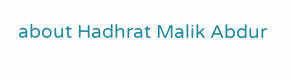about Hadhrat Malik Abdur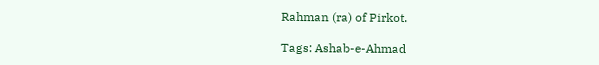Rahman (ra) of Pirkot.

Tags: Ashab-e-Ahmad